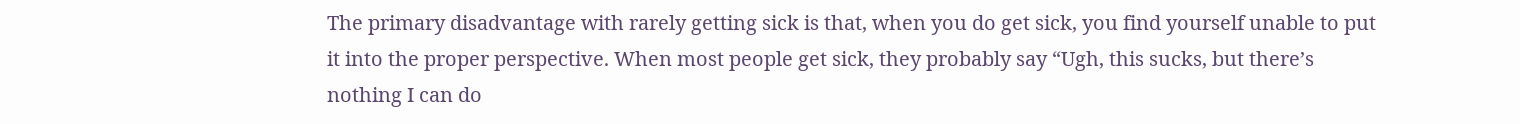The primary disadvantage with rarely getting sick is that, when you do get sick, you find yourself unable to put it into the proper perspective. When most people get sick, they probably say “Ugh, this sucks, but there’s nothing I can do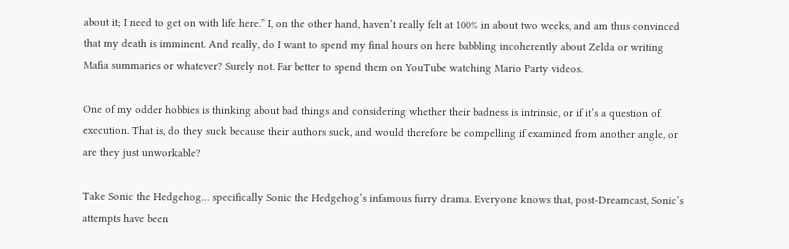about it; I need to get on with life here.” I, on the other hand, haven’t really felt at 100% in about two weeks, and am thus convinced that my death is imminent. And really, do I want to spend my final hours on here babbling incoherently about Zelda or writing Mafia summaries or whatever? Surely not. Far better to spend them on YouTube watching Mario Party videos.

One of my odder hobbies is thinking about bad things and considering whether their badness is intrinsic, or if it’s a question of execution. That is, do they suck because their authors suck, and would therefore be compelling if examined from another angle, or are they just unworkable?

Take Sonic the Hedgehog… specifically Sonic the Hedgehog’s infamous furry drama. Everyone knows that, post-Dreamcast, Sonic’s attempts have been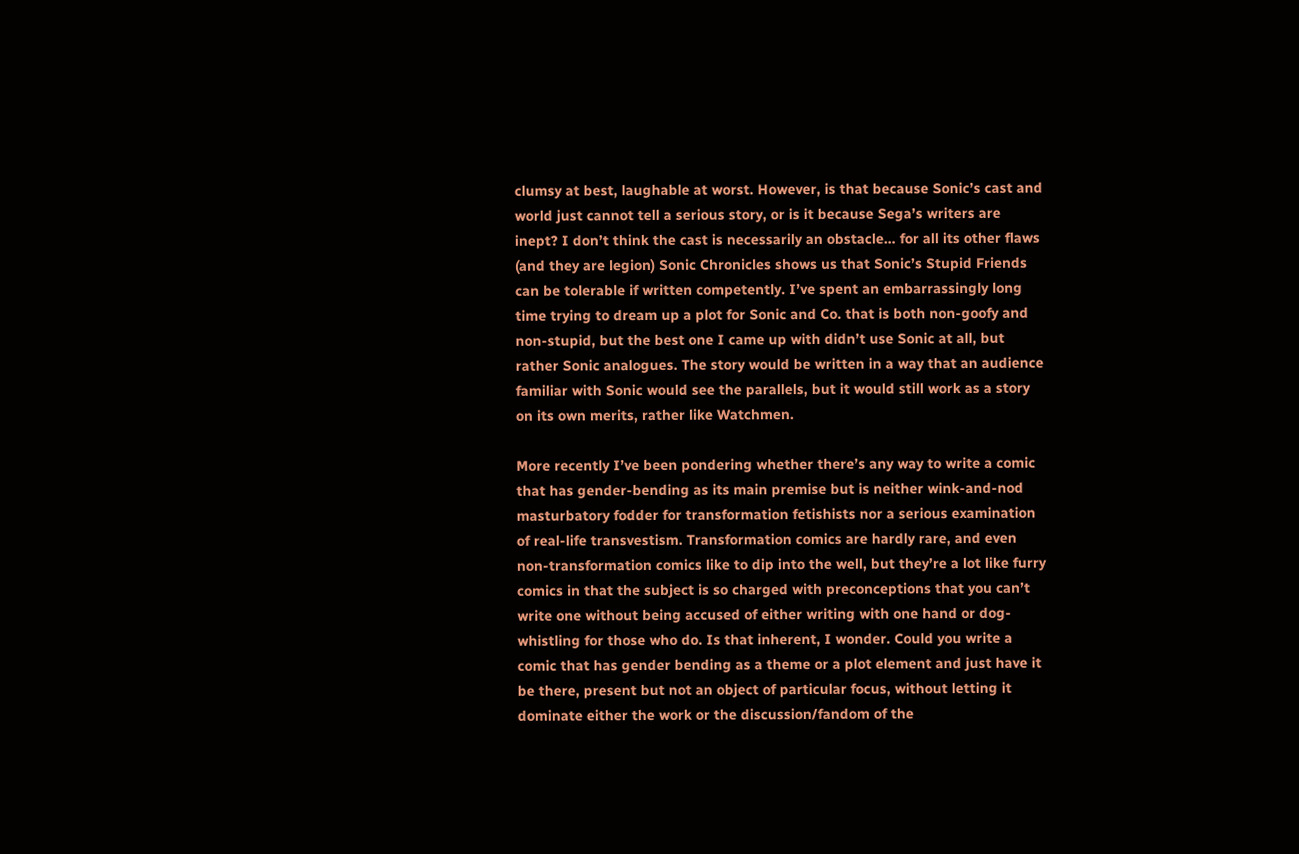clumsy at best, laughable at worst. However, is that because Sonic’s cast and world just cannot tell a serious story, or is it because Sega’s writers are inept? I don’t think the cast is necessarily an obstacle… for all its other flaws (and they are legion) Sonic Chronicles shows us that Sonic’s Stupid Friends can be tolerable if written competently. I’ve spent an embarrassingly long time trying to dream up a plot for Sonic and Co. that is both non-goofy and non-stupid, but the best one I came up with didn’t use Sonic at all, but rather Sonic analogues. The story would be written in a way that an audience familiar with Sonic would see the parallels, but it would still work as a story on its own merits, rather like Watchmen.

More recently I’ve been pondering whether there’s any way to write a comic that has gender-bending as its main premise but is neither wink-and-nod masturbatory fodder for transformation fetishists nor a serious examination of real-life transvestism. Transformation comics are hardly rare, and even non-transformation comics like to dip into the well, but they’re a lot like furry comics in that the subject is so charged with preconceptions that you can’t write one without being accused of either writing with one hand or dog-whistling for those who do. Is that inherent, I wonder. Could you write a comic that has gender bending as a theme or a plot element and just have it be there, present but not an object of particular focus, without letting it dominate either the work or the discussion/fandom of the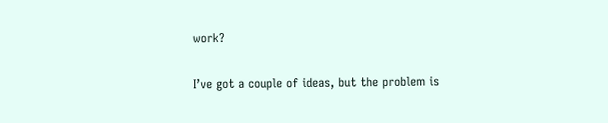work?

I’ve got a couple of ideas, but the problem is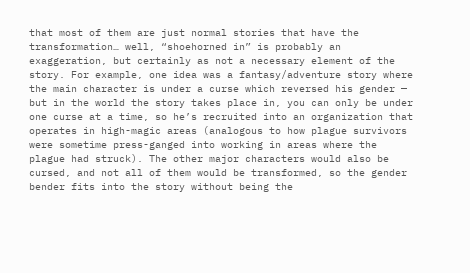that most of them are just normal stories that have the transformation… well, “shoehorned in” is probably an exaggeration, but certainly as not a necessary element of the story. For example, one idea was a fantasy/adventure story where the main character is under a curse which reversed his gender — but in the world the story takes place in, you can only be under one curse at a time, so he’s recruited into an organization that operates in high-magic areas (analogous to how plague survivors were sometime press-ganged into working in areas where the plague had struck). The other major characters would also be cursed, and not all of them would be transformed, so the gender bender fits into the story without being the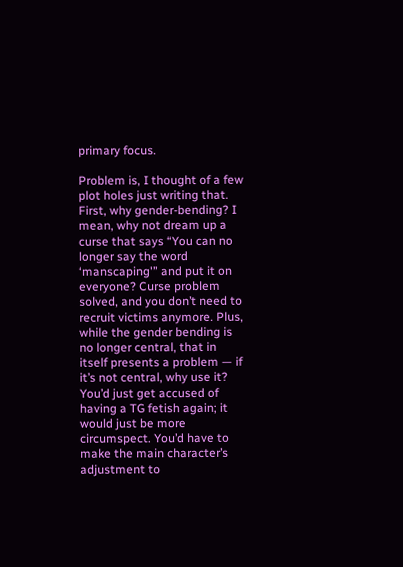primary focus.

Problem is, I thought of a few plot holes just writing that. First, why gender-bending? I mean, why not dream up a curse that says “You can no longer say the word ‘manscaping'” and put it on everyone? Curse problem solved, and you don’t need to recruit victims anymore. Plus, while the gender bending is no longer central, that in itself presents a problem — if it’s not central, why use it? You’d just get accused of having a TG fetish again; it would just be more circumspect. You’d have to make the main character’s adjustment to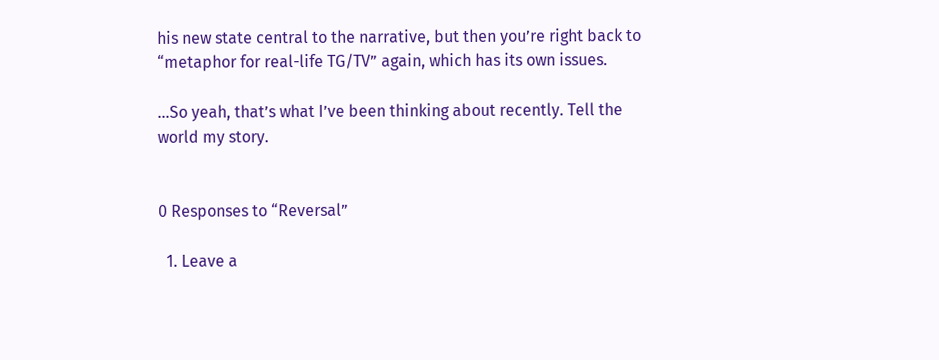his new state central to the narrative, but then you’re right back to “metaphor for real-life TG/TV” again, which has its own issues.

…So yeah, that’s what I’ve been thinking about recently. Tell the world my story.


0 Responses to “Reversal”

  1. Leave a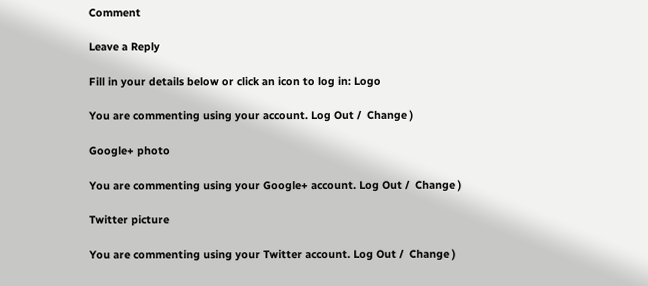Comment

Leave a Reply

Fill in your details below or click an icon to log in: Logo

You are commenting using your account. Log Out /  Change )

Google+ photo

You are commenting using your Google+ account. Log Out /  Change )

Twitter picture

You are commenting using your Twitter account. Log Out /  Change )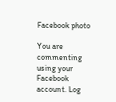Facebook photo

You are commenting using your Facebook account. Log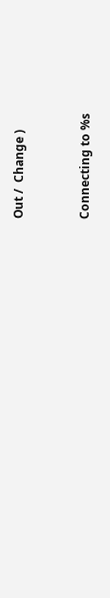Out /  Change )


Connecting to %s